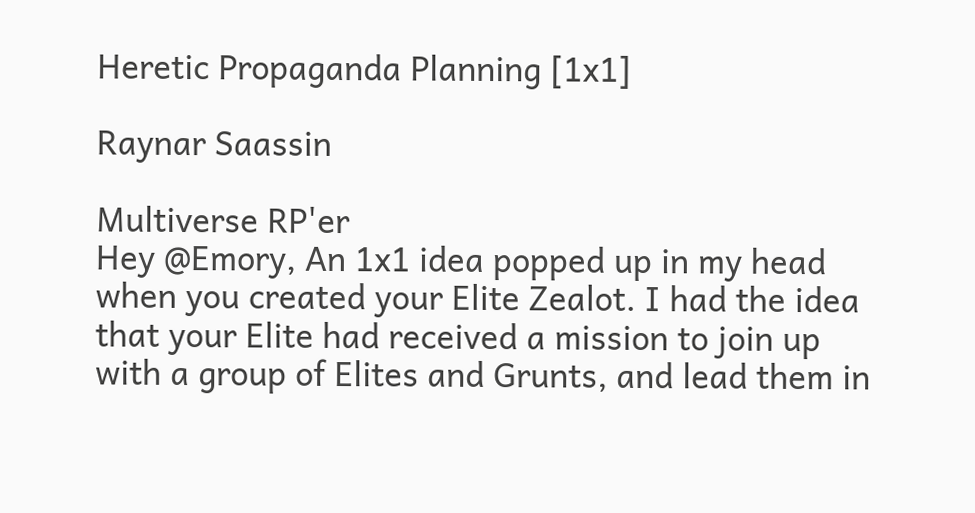Heretic Propaganda Planning [1x1]

Raynar Saassin

Multiverse RP'er
Hey @Emory, An 1x1 idea popped up in my head when you created your Elite Zealot. I had the idea that your Elite had received a mission to join up with a group of Elites and Grunts, and lead them in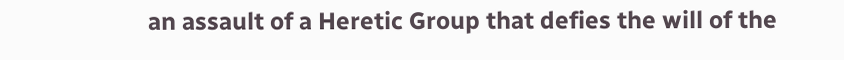an assault of a Heretic Group that defies the will of the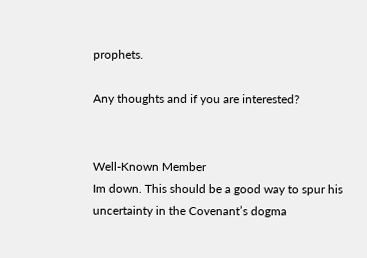prophets.

Any thoughts and if you are interested?


Well-Known Member
Im down. This should be a good way to spur his uncertainty in the Covenant’s dogma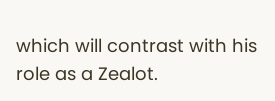which will contrast with his role as a Zealot.